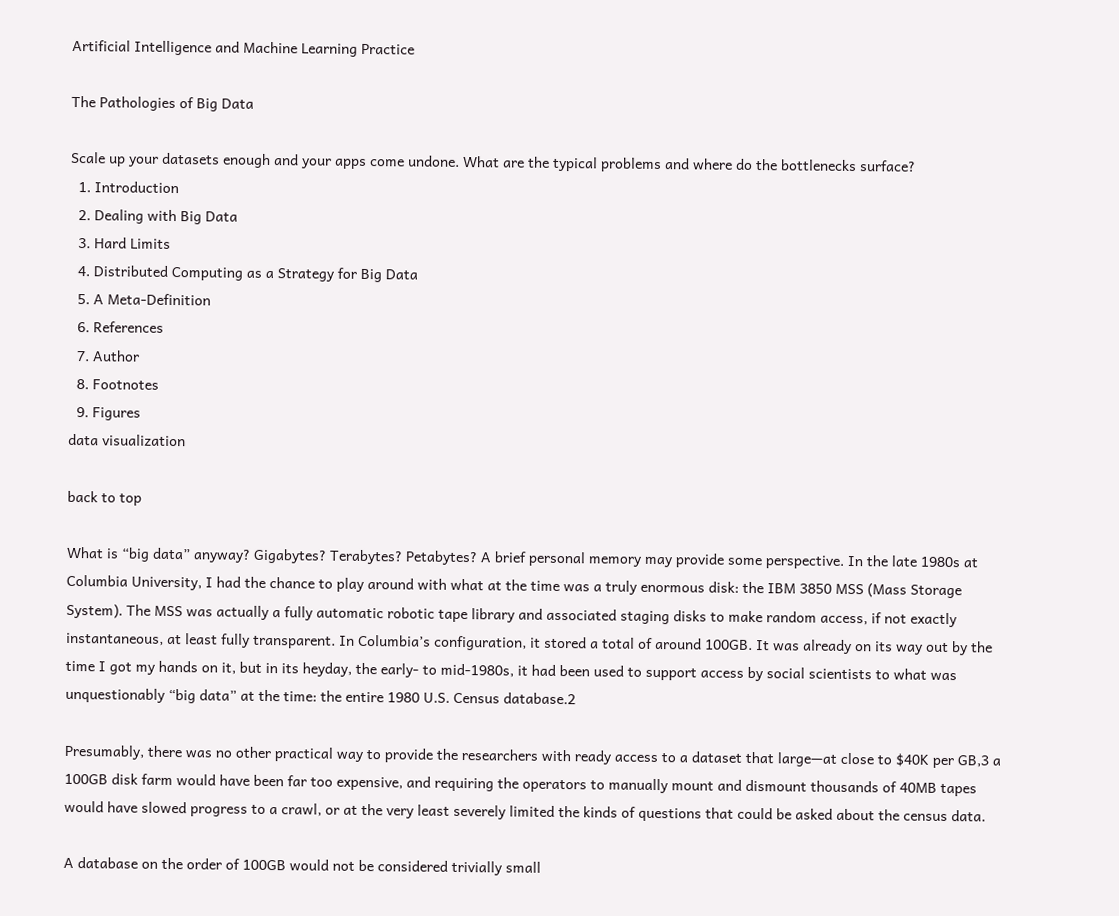Artificial Intelligence and Machine Learning Practice

The Pathologies of Big Data

Scale up your datasets enough and your apps come undone. What are the typical problems and where do the bottlenecks surface?
  1. Introduction
  2. Dealing with Big Data
  3. Hard Limits
  4. Distributed Computing as a Strategy for Big Data
  5. A Meta-Definition
  6. References
  7. Author
  8. Footnotes
  9. Figures
data visualization

back to top

What is “big data” anyway? Gigabytes? Terabytes? Petabytes? A brief personal memory may provide some perspective. In the late 1980s at Columbia University, I had the chance to play around with what at the time was a truly enormous disk: the IBM 3850 MSS (Mass Storage System). The MSS was actually a fully automatic robotic tape library and associated staging disks to make random access, if not exactly instantaneous, at least fully transparent. In Columbia’s configuration, it stored a total of around 100GB. It was already on its way out by the time I got my hands on it, but in its heyday, the early- to mid-1980s, it had been used to support access by social scientists to what was unquestionably “big data” at the time: the entire 1980 U.S. Census database.2

Presumably, there was no other practical way to provide the researchers with ready access to a dataset that large—at close to $40K per GB,3 a 100GB disk farm would have been far too expensive, and requiring the operators to manually mount and dismount thousands of 40MB tapes would have slowed progress to a crawl, or at the very least severely limited the kinds of questions that could be asked about the census data.

A database on the order of 100GB would not be considered trivially small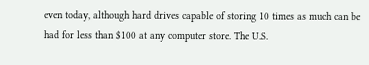even today, although hard drives capable of storing 10 times as much can be had for less than $100 at any computer store. The U.S.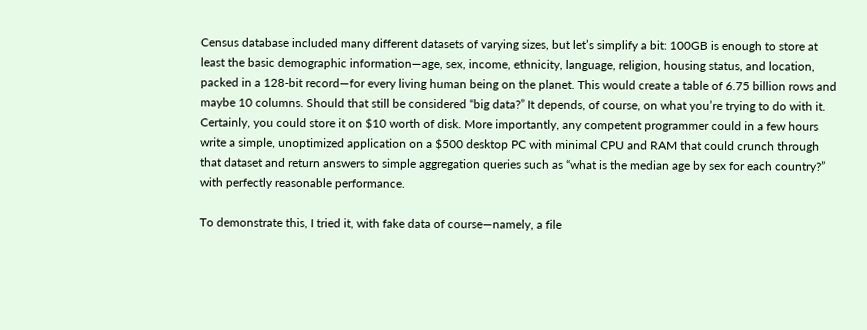Census database included many different datasets of varying sizes, but let’s simplify a bit: 100GB is enough to store at least the basic demographic information—age, sex, income, ethnicity, language, religion, housing status, and location, packed in a 128-bit record—for every living human being on the planet. This would create a table of 6.75 billion rows and maybe 10 columns. Should that still be considered “big data?” It depends, of course, on what you’re trying to do with it. Certainly, you could store it on $10 worth of disk. More importantly, any competent programmer could in a few hours write a simple, unoptimized application on a $500 desktop PC with minimal CPU and RAM that could crunch through that dataset and return answers to simple aggregation queries such as “what is the median age by sex for each country?” with perfectly reasonable performance.

To demonstrate this, I tried it, with fake data of course—namely, a file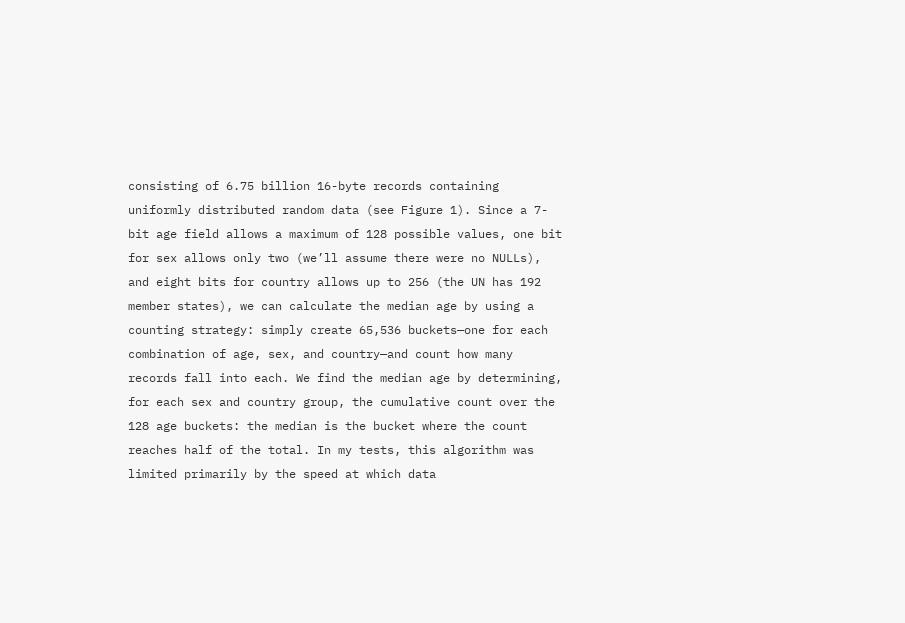consisting of 6.75 billion 16-byte records containing uniformly distributed random data (see Figure 1). Since a 7-bit age field allows a maximum of 128 possible values, one bit for sex allows only two (we’ll assume there were no NULLs), and eight bits for country allows up to 256 (the UN has 192 member states), we can calculate the median age by using a counting strategy: simply create 65,536 buckets—one for each combination of age, sex, and country—and count how many records fall into each. We find the median age by determining, for each sex and country group, the cumulative count over the 128 age buckets: the median is the bucket where the count reaches half of the total. In my tests, this algorithm was limited primarily by the speed at which data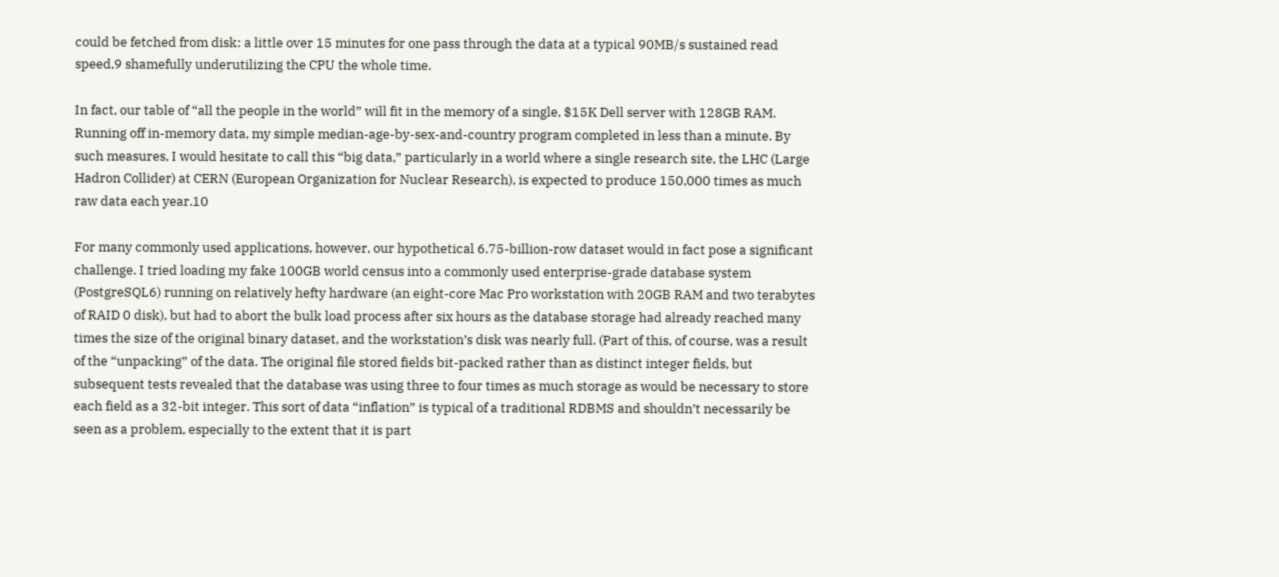could be fetched from disk: a little over 15 minutes for one pass through the data at a typical 90MB/s sustained read speed,9 shamefully underutilizing the CPU the whole time.

In fact, our table of “all the people in the world” will fit in the memory of a single, $15K Dell server with 128GB RAM. Running off in-memory data, my simple median-age-by-sex-and-country program completed in less than a minute. By such measures, I would hesitate to call this “big data,” particularly in a world where a single research site, the LHC (Large Hadron Collider) at CERN (European Organization for Nuclear Research), is expected to produce 150,000 times as much raw data each year.10

For many commonly used applications, however, our hypothetical 6.75-billion-row dataset would in fact pose a significant challenge. I tried loading my fake 100GB world census into a commonly used enterprise-grade database system (PostgreSQL6) running on relatively hefty hardware (an eight-core Mac Pro workstation with 20GB RAM and two terabytes of RAID 0 disk), but had to abort the bulk load process after six hours as the database storage had already reached many times the size of the original binary dataset, and the workstation’s disk was nearly full. (Part of this, of course, was a result of the “unpacking” of the data. The original file stored fields bit-packed rather than as distinct integer fields, but subsequent tests revealed that the database was using three to four times as much storage as would be necessary to store each field as a 32-bit integer. This sort of data “inflation” is typical of a traditional RDBMS and shouldn’t necessarily be seen as a problem, especially to the extent that it is part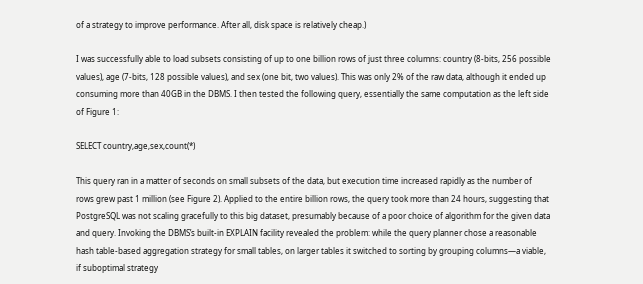of a strategy to improve performance. After all, disk space is relatively cheap.)

I was successfully able to load subsets consisting of up to one billion rows of just three columns: country (8-bits, 256 possible values), age (7-bits, 128 possible values), and sex (one bit, two values). This was only 2% of the raw data, although it ended up consuming more than 40GB in the DBMS. I then tested the following query, essentially the same computation as the left side of Figure 1:

SELECT country,age,sex,count(*)

This query ran in a matter of seconds on small subsets of the data, but execution time increased rapidly as the number of rows grew past 1 million (see Figure 2). Applied to the entire billion rows, the query took more than 24 hours, suggesting that PostgreSQL was not scaling gracefully to this big dataset, presumably because of a poor choice of algorithm for the given data and query. Invoking the DBMS’s built-in EXPLAIN facility revealed the problem: while the query planner chose a reasonable hash table-based aggregation strategy for small tables, on larger tables it switched to sorting by grouping columns—a viable, if suboptimal strategy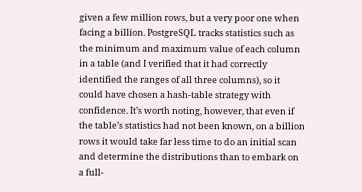given a few million rows, but a very poor one when facing a billion. PostgreSQL tracks statistics such as the minimum and maximum value of each column in a table (and I verified that it had correctly identified the ranges of all three columns), so it could have chosen a hash-table strategy with confidence. It’s worth noting, however, that even if the table’s statistics had not been known, on a billion rows it would take far less time to do an initial scan and determine the distributions than to embark on a full-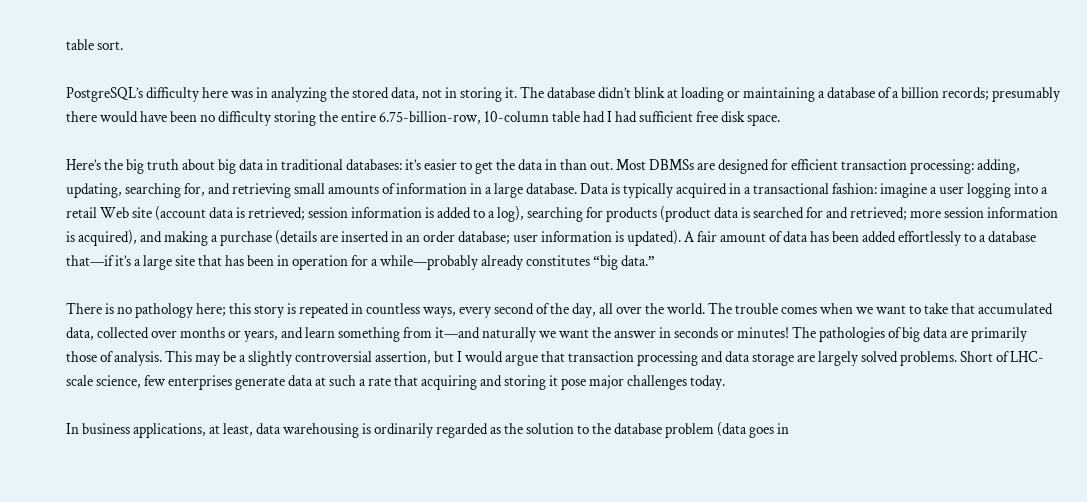table sort.

PostgreSQL’s difficulty here was in analyzing the stored data, not in storing it. The database didn’t blink at loading or maintaining a database of a billion records; presumably there would have been no difficulty storing the entire 6.75-billion-row, 10-column table had I had sufficient free disk space.

Here’s the big truth about big data in traditional databases: it’s easier to get the data in than out. Most DBMSs are designed for efficient transaction processing: adding, updating, searching for, and retrieving small amounts of information in a large database. Data is typically acquired in a transactional fashion: imagine a user logging into a retail Web site (account data is retrieved; session information is added to a log), searching for products (product data is searched for and retrieved; more session information is acquired), and making a purchase (details are inserted in an order database; user information is updated). A fair amount of data has been added effortlessly to a database that—if it’s a large site that has been in operation for a while—probably already constitutes “big data.”

There is no pathology here; this story is repeated in countless ways, every second of the day, all over the world. The trouble comes when we want to take that accumulated data, collected over months or years, and learn something from it—and naturally we want the answer in seconds or minutes! The pathologies of big data are primarily those of analysis. This may be a slightly controversial assertion, but I would argue that transaction processing and data storage are largely solved problems. Short of LHC-scale science, few enterprises generate data at such a rate that acquiring and storing it pose major challenges today.

In business applications, at least, data warehousing is ordinarily regarded as the solution to the database problem (data goes in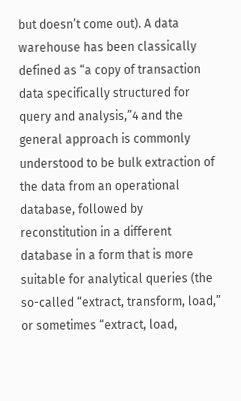but doesn’t come out). A data warehouse has been classically defined as “a copy of transaction data specifically structured for query and analysis,”4 and the general approach is commonly understood to be bulk extraction of the data from an operational database, followed by reconstitution in a different database in a form that is more suitable for analytical queries (the so-called “extract, transform, load,” or sometimes “extract, load,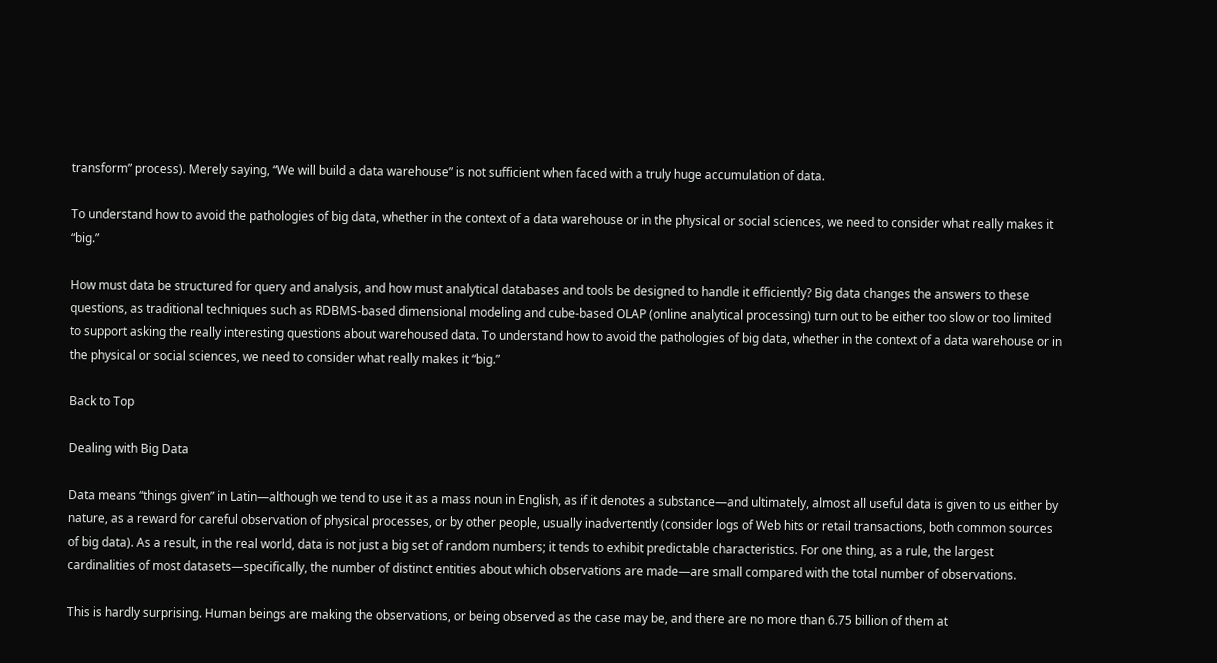transform” process). Merely saying, “We will build a data warehouse” is not sufficient when faced with a truly huge accumulation of data.

To understand how to avoid the pathologies of big data, whether in the context of a data warehouse or in the physical or social sciences, we need to consider what really makes it “big.”

How must data be structured for query and analysis, and how must analytical databases and tools be designed to handle it efficiently? Big data changes the answers to these questions, as traditional techniques such as RDBMS-based dimensional modeling and cube-based OLAP (online analytical processing) turn out to be either too slow or too limited to support asking the really interesting questions about warehoused data. To understand how to avoid the pathologies of big data, whether in the context of a data warehouse or in the physical or social sciences, we need to consider what really makes it “big.”

Back to Top

Dealing with Big Data

Data means “things given” in Latin—although we tend to use it as a mass noun in English, as if it denotes a substance—and ultimately, almost all useful data is given to us either by nature, as a reward for careful observation of physical processes, or by other people, usually inadvertently (consider logs of Web hits or retail transactions, both common sources of big data). As a result, in the real world, data is not just a big set of random numbers; it tends to exhibit predictable characteristics. For one thing, as a rule, the largest cardinalities of most datasets—specifically, the number of distinct entities about which observations are made—are small compared with the total number of observations.

This is hardly surprising. Human beings are making the observations, or being observed as the case may be, and there are no more than 6.75 billion of them at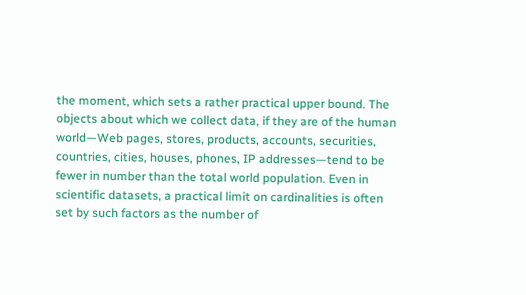the moment, which sets a rather practical upper bound. The objects about which we collect data, if they are of the human world—Web pages, stores, products, accounts, securities, countries, cities, houses, phones, IP addresses—tend to be fewer in number than the total world population. Even in scientific datasets, a practical limit on cardinalities is often set by such factors as the number of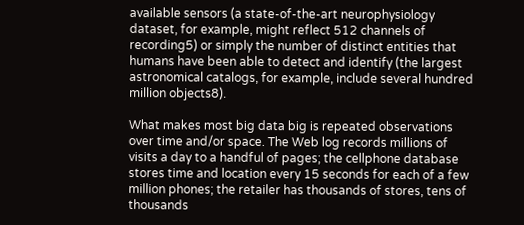available sensors (a state-of-the-art neurophysiology dataset, for example, might reflect 512 channels of recording5) or simply the number of distinct entities that humans have been able to detect and identify (the largest astronomical catalogs, for example, include several hundred million objects8).

What makes most big data big is repeated observations over time and/or space. The Web log records millions of visits a day to a handful of pages; the cellphone database stores time and location every 15 seconds for each of a few million phones; the retailer has thousands of stores, tens of thousands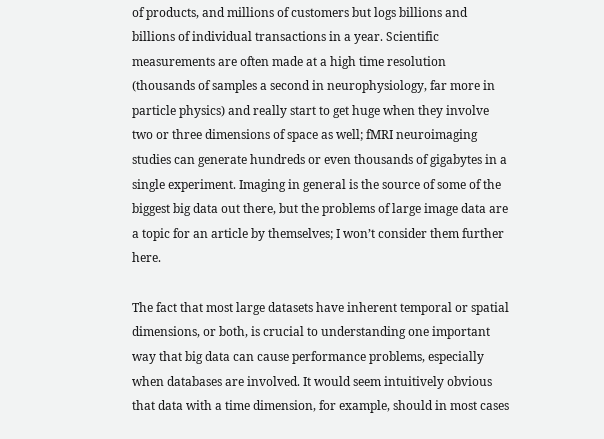of products, and millions of customers but logs billions and billions of individual transactions in a year. Scientific measurements are often made at a high time resolution (thousands of samples a second in neurophysiology, far more in particle physics) and really start to get huge when they involve two or three dimensions of space as well; fMRI neuroimaging studies can generate hundreds or even thousands of gigabytes in a single experiment. Imaging in general is the source of some of the biggest big data out there, but the problems of large image data are a topic for an article by themselves; I won’t consider them further here.

The fact that most large datasets have inherent temporal or spatial dimensions, or both, is crucial to understanding one important way that big data can cause performance problems, especially when databases are involved. It would seem intuitively obvious that data with a time dimension, for example, should in most cases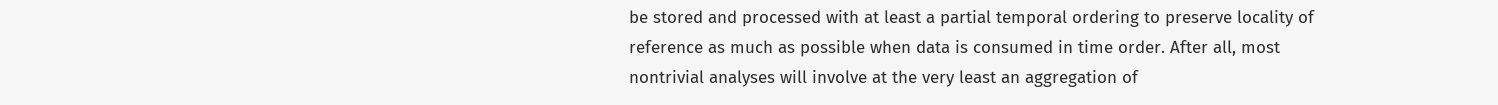be stored and processed with at least a partial temporal ordering to preserve locality of reference as much as possible when data is consumed in time order. After all, most nontrivial analyses will involve at the very least an aggregation of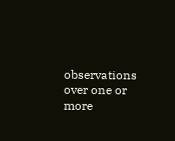observations over one or more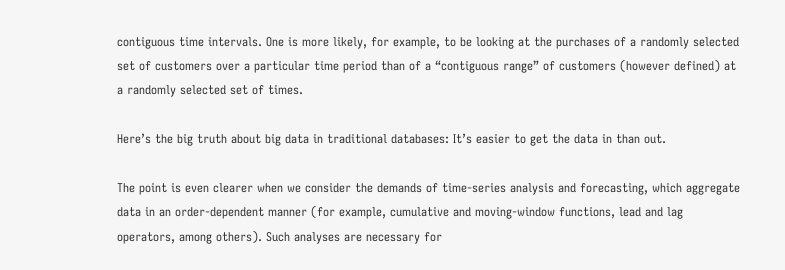contiguous time intervals. One is more likely, for example, to be looking at the purchases of a randomly selected set of customers over a particular time period than of a “contiguous range” of customers (however defined) at a randomly selected set of times.

Here’s the big truth about big data in traditional databases: It’s easier to get the data in than out.

The point is even clearer when we consider the demands of time-series analysis and forecasting, which aggregate data in an order-dependent manner (for example, cumulative and moving-window functions, lead and lag operators, among others). Such analyses are necessary for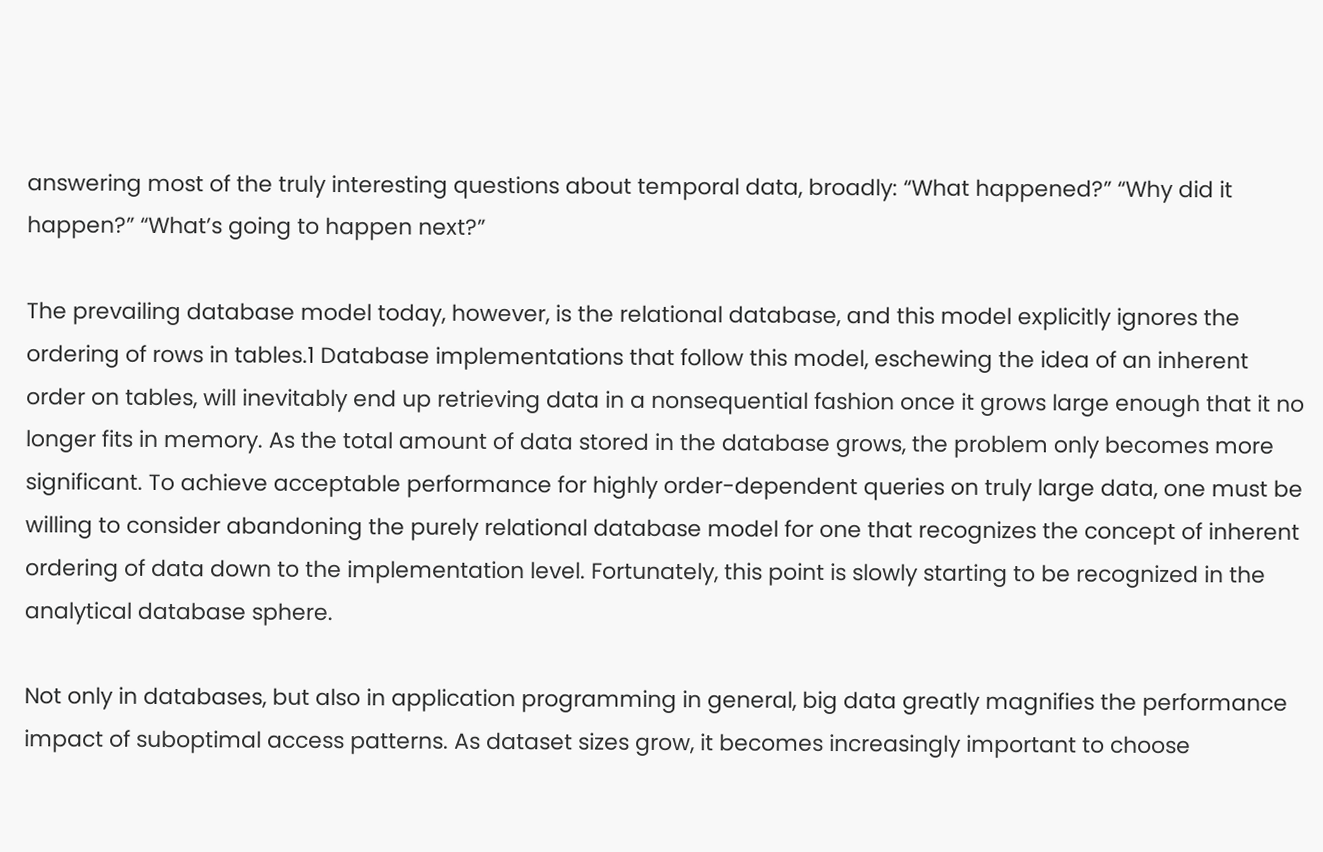answering most of the truly interesting questions about temporal data, broadly: “What happened?” “Why did it happen?” “What’s going to happen next?”

The prevailing database model today, however, is the relational database, and this model explicitly ignores the ordering of rows in tables.1 Database implementations that follow this model, eschewing the idea of an inherent order on tables, will inevitably end up retrieving data in a nonsequential fashion once it grows large enough that it no longer fits in memory. As the total amount of data stored in the database grows, the problem only becomes more significant. To achieve acceptable performance for highly order-dependent queries on truly large data, one must be willing to consider abandoning the purely relational database model for one that recognizes the concept of inherent ordering of data down to the implementation level. Fortunately, this point is slowly starting to be recognized in the analytical database sphere.

Not only in databases, but also in application programming in general, big data greatly magnifies the performance impact of suboptimal access patterns. As dataset sizes grow, it becomes increasingly important to choose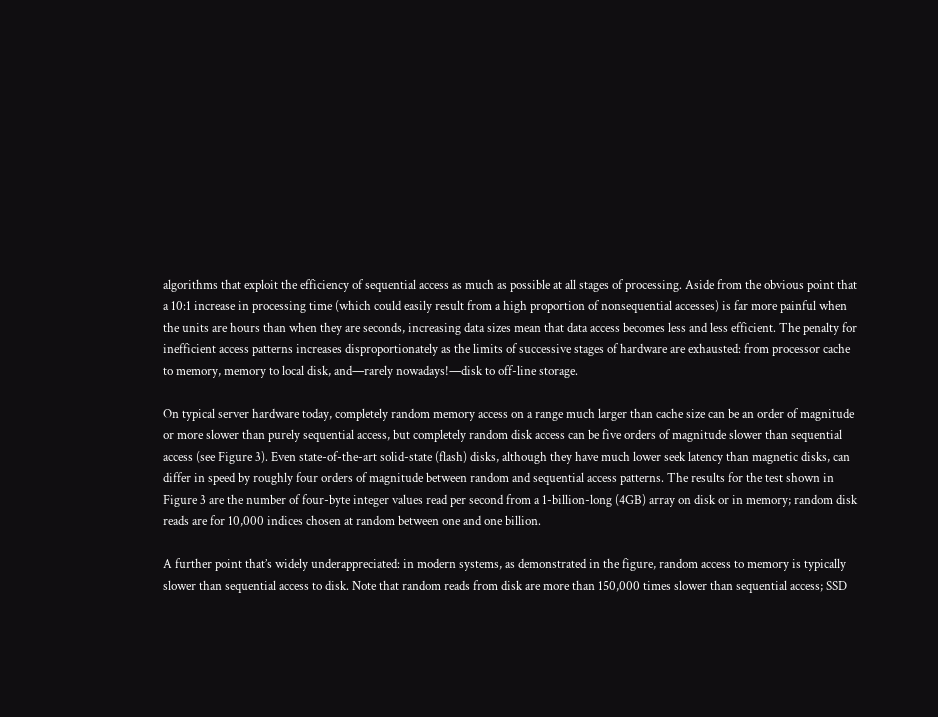algorithms that exploit the efficiency of sequential access as much as possible at all stages of processing. Aside from the obvious point that a 10:1 increase in processing time (which could easily result from a high proportion of nonsequential accesses) is far more painful when the units are hours than when they are seconds, increasing data sizes mean that data access becomes less and less efficient. The penalty for inefficient access patterns increases disproportionately as the limits of successive stages of hardware are exhausted: from processor cache to memory, memory to local disk, and—rarely nowadays!—disk to off-line storage.

On typical server hardware today, completely random memory access on a range much larger than cache size can be an order of magnitude or more slower than purely sequential access, but completely random disk access can be five orders of magnitude slower than sequential access (see Figure 3). Even state-of-the-art solid-state (flash) disks, although they have much lower seek latency than magnetic disks, can differ in speed by roughly four orders of magnitude between random and sequential access patterns. The results for the test shown in Figure 3 are the number of four-byte integer values read per second from a 1-billion-long (4GB) array on disk or in memory; random disk reads are for 10,000 indices chosen at random between one and one billion.

A further point that’s widely underappreciated: in modern systems, as demonstrated in the figure, random access to memory is typically slower than sequential access to disk. Note that random reads from disk are more than 150,000 times slower than sequential access; SSD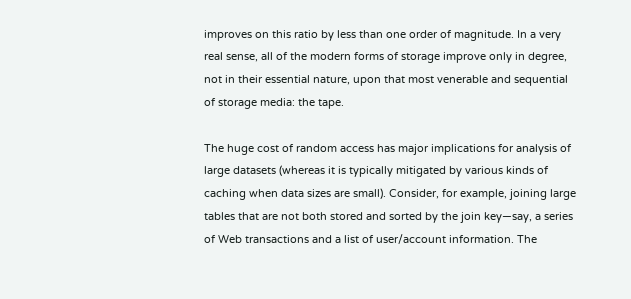improves on this ratio by less than one order of magnitude. In a very real sense, all of the modern forms of storage improve only in degree, not in their essential nature, upon that most venerable and sequential of storage media: the tape.

The huge cost of random access has major implications for analysis of large datasets (whereas it is typically mitigated by various kinds of caching when data sizes are small). Consider, for example, joining large tables that are not both stored and sorted by the join key—say, a series of Web transactions and a list of user/account information. The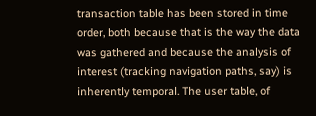transaction table has been stored in time order, both because that is the way the data was gathered and because the analysis of interest (tracking navigation paths, say) is inherently temporal. The user table, of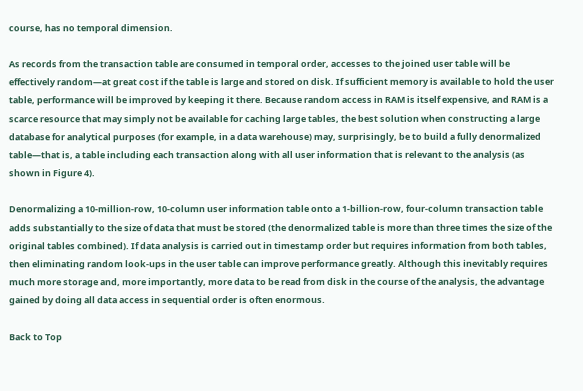course, has no temporal dimension.

As records from the transaction table are consumed in temporal order, accesses to the joined user table will be effectively random—at great cost if the table is large and stored on disk. If sufficient memory is available to hold the user table, performance will be improved by keeping it there. Because random access in RAM is itself expensive, and RAM is a scarce resource that may simply not be available for caching large tables, the best solution when constructing a large database for analytical purposes (for example, in a data warehouse) may, surprisingly, be to build a fully denormalized table—that is, a table including each transaction along with all user information that is relevant to the analysis (as shown in Figure 4).

Denormalizing a 10-million-row, 10-column user information table onto a 1-billion-row, four-column transaction table adds substantially to the size of data that must be stored (the denormalized table is more than three times the size of the original tables combined). If data analysis is carried out in timestamp order but requires information from both tables, then eliminating random look-ups in the user table can improve performance greatly. Although this inevitably requires much more storage and, more importantly, more data to be read from disk in the course of the analysis, the advantage gained by doing all data access in sequential order is often enormous.

Back to Top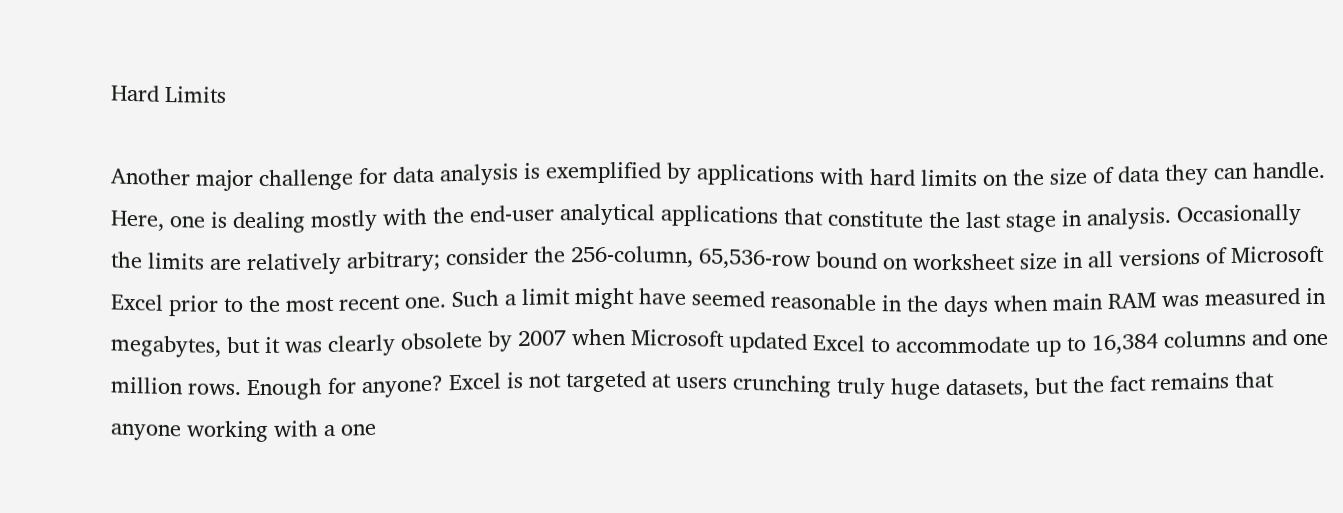Hard Limits

Another major challenge for data analysis is exemplified by applications with hard limits on the size of data they can handle. Here, one is dealing mostly with the end-user analytical applications that constitute the last stage in analysis. Occasionally the limits are relatively arbitrary; consider the 256-column, 65,536-row bound on worksheet size in all versions of Microsoft Excel prior to the most recent one. Such a limit might have seemed reasonable in the days when main RAM was measured in megabytes, but it was clearly obsolete by 2007 when Microsoft updated Excel to accommodate up to 16,384 columns and one million rows. Enough for anyone? Excel is not targeted at users crunching truly huge datasets, but the fact remains that anyone working with a one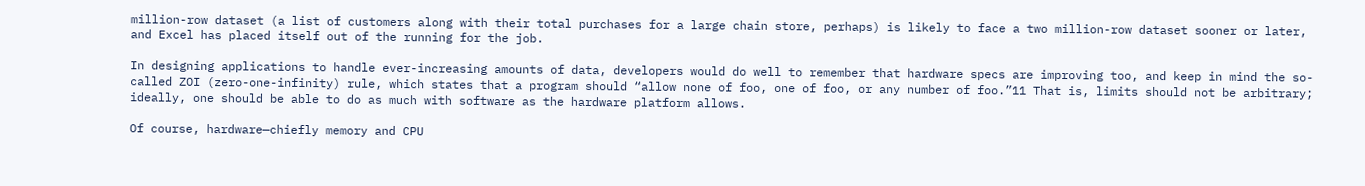million-row dataset (a list of customers along with their total purchases for a large chain store, perhaps) is likely to face a two million-row dataset sooner or later, and Excel has placed itself out of the running for the job.

In designing applications to handle ever-increasing amounts of data, developers would do well to remember that hardware specs are improving too, and keep in mind the so-called ZOI (zero-one-infinity) rule, which states that a program should “allow none of foo, one of foo, or any number of foo.”11 That is, limits should not be arbitrary; ideally, one should be able to do as much with software as the hardware platform allows.

Of course, hardware—chiefly memory and CPU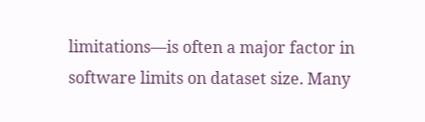limitations—is often a major factor in software limits on dataset size. Many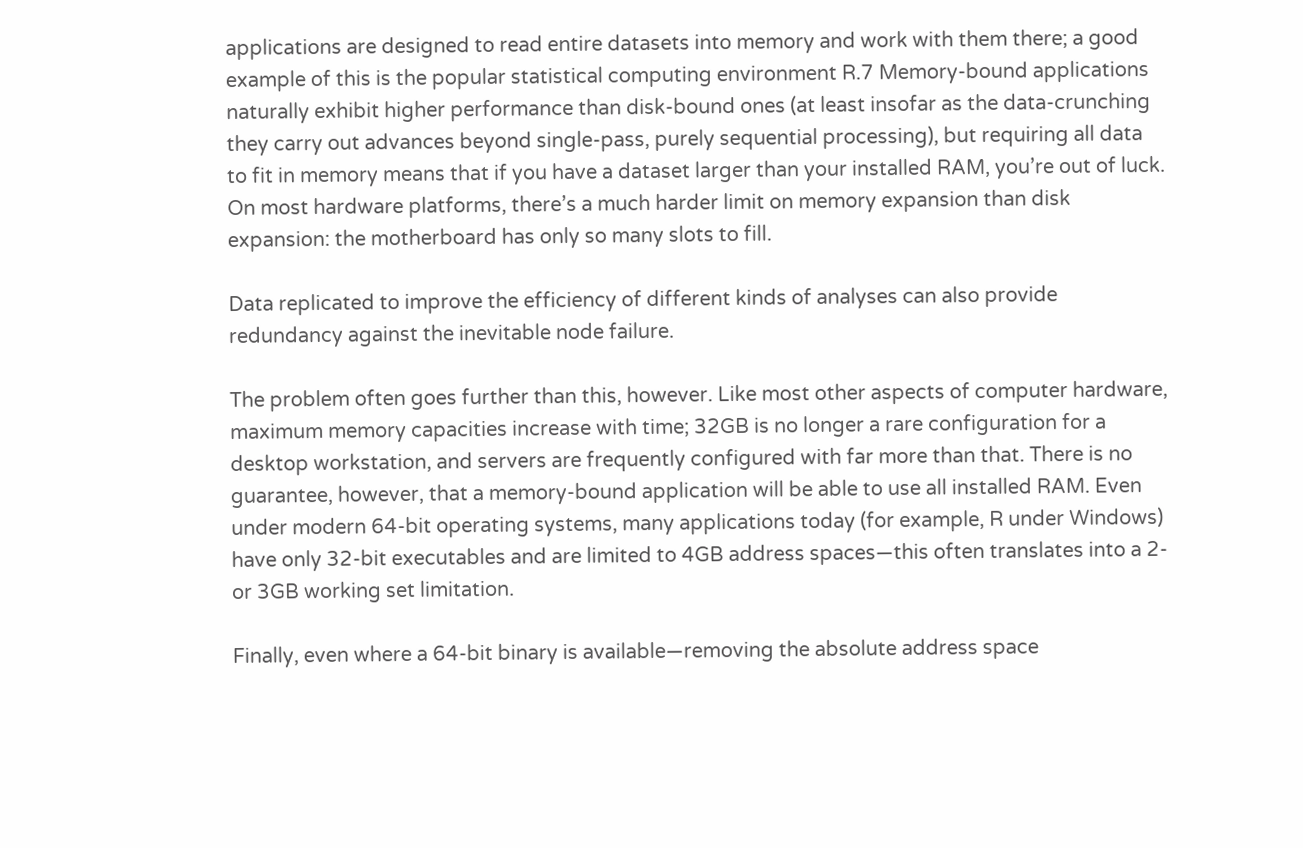applications are designed to read entire datasets into memory and work with them there; a good example of this is the popular statistical computing environment R.7 Memory-bound applications naturally exhibit higher performance than disk-bound ones (at least insofar as the data-crunching they carry out advances beyond single-pass, purely sequential processing), but requiring all data to fit in memory means that if you have a dataset larger than your installed RAM, you’re out of luck. On most hardware platforms, there’s a much harder limit on memory expansion than disk expansion: the motherboard has only so many slots to fill.

Data replicated to improve the efficiency of different kinds of analyses can also provide redundancy against the inevitable node failure.

The problem often goes further than this, however. Like most other aspects of computer hardware, maximum memory capacities increase with time; 32GB is no longer a rare configuration for a desktop workstation, and servers are frequently configured with far more than that. There is no guarantee, however, that a memory-bound application will be able to use all installed RAM. Even under modern 64-bit operating systems, many applications today (for example, R under Windows) have only 32-bit executables and are limited to 4GB address spaces—this often translates into a 2-or 3GB working set limitation.

Finally, even where a 64-bit binary is available—removing the absolute address space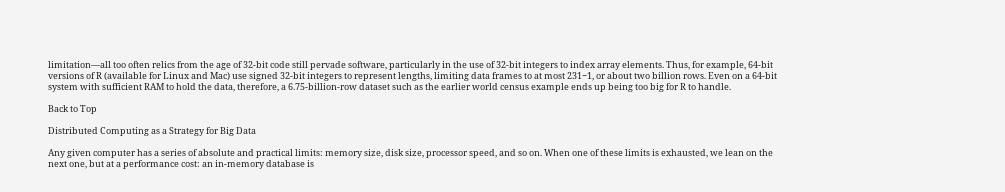limitation—all too often relics from the age of 32-bit code still pervade software, particularly in the use of 32-bit integers to index array elements. Thus, for example, 64-bit versions of R (available for Linux and Mac) use signed 32-bit integers to represent lengths, limiting data frames to at most 231−1, or about two billion rows. Even on a 64-bit system with sufficient RAM to hold the data, therefore, a 6.75-billion-row dataset such as the earlier world census example ends up being too big for R to handle.

Back to Top

Distributed Computing as a Strategy for Big Data

Any given computer has a series of absolute and practical limits: memory size, disk size, processor speed, and so on. When one of these limits is exhausted, we lean on the next one, but at a performance cost: an in-memory database is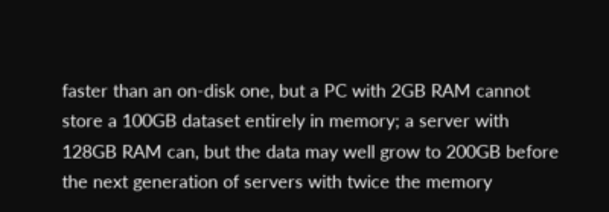faster than an on-disk one, but a PC with 2GB RAM cannot store a 100GB dataset entirely in memory; a server with 128GB RAM can, but the data may well grow to 200GB before the next generation of servers with twice the memory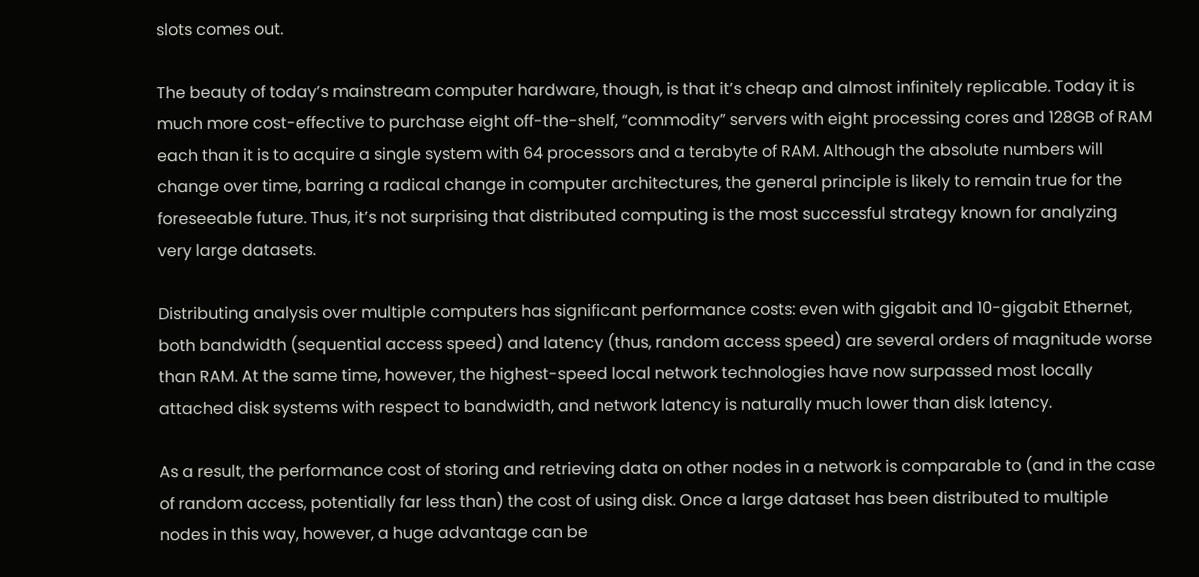slots comes out.

The beauty of today’s mainstream computer hardware, though, is that it’s cheap and almost infinitely replicable. Today it is much more cost-effective to purchase eight off-the-shelf, “commodity” servers with eight processing cores and 128GB of RAM each than it is to acquire a single system with 64 processors and a terabyte of RAM. Although the absolute numbers will change over time, barring a radical change in computer architectures, the general principle is likely to remain true for the foreseeable future. Thus, it’s not surprising that distributed computing is the most successful strategy known for analyzing very large datasets.

Distributing analysis over multiple computers has significant performance costs: even with gigabit and 10-gigabit Ethernet, both bandwidth (sequential access speed) and latency (thus, random access speed) are several orders of magnitude worse than RAM. At the same time, however, the highest-speed local network technologies have now surpassed most locally attached disk systems with respect to bandwidth, and network latency is naturally much lower than disk latency.

As a result, the performance cost of storing and retrieving data on other nodes in a network is comparable to (and in the case of random access, potentially far less than) the cost of using disk. Once a large dataset has been distributed to multiple nodes in this way, however, a huge advantage can be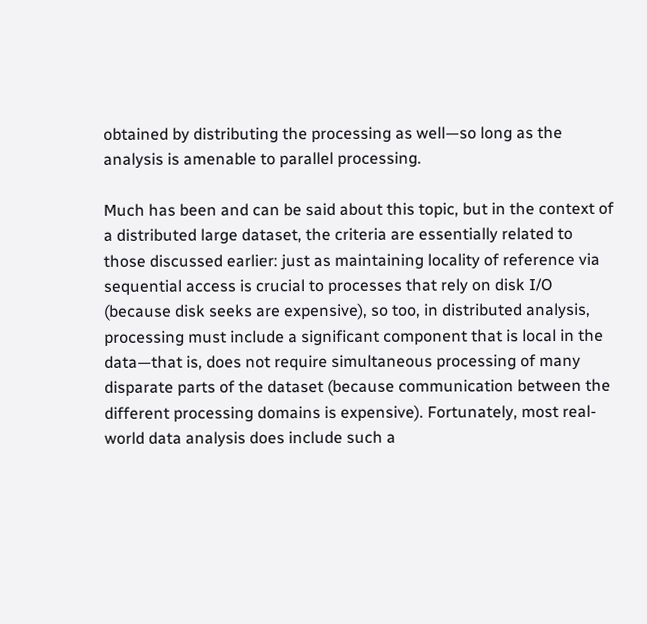obtained by distributing the processing as well—so long as the analysis is amenable to parallel processing.

Much has been and can be said about this topic, but in the context of a distributed large dataset, the criteria are essentially related to those discussed earlier: just as maintaining locality of reference via sequential access is crucial to processes that rely on disk I/O (because disk seeks are expensive), so too, in distributed analysis, processing must include a significant component that is local in the data—that is, does not require simultaneous processing of many disparate parts of the dataset (because communication between the different processing domains is expensive). Fortunately, most real-world data analysis does include such a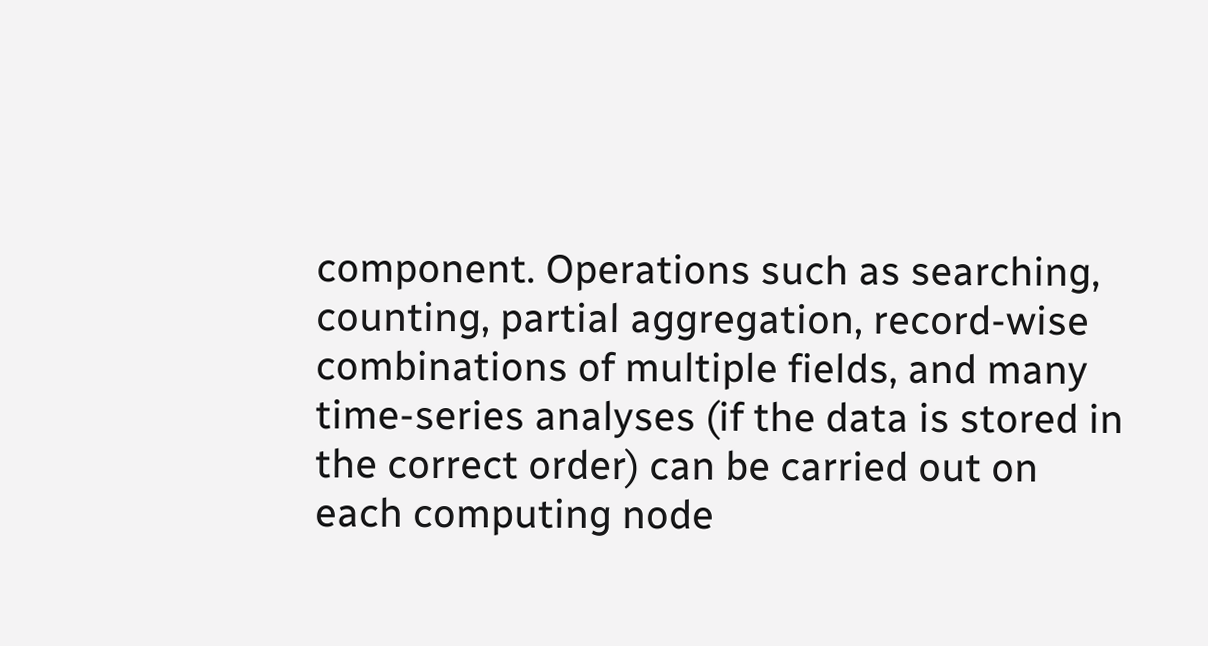component. Operations such as searching, counting, partial aggregation, record-wise combinations of multiple fields, and many time-series analyses (if the data is stored in the correct order) can be carried out on each computing node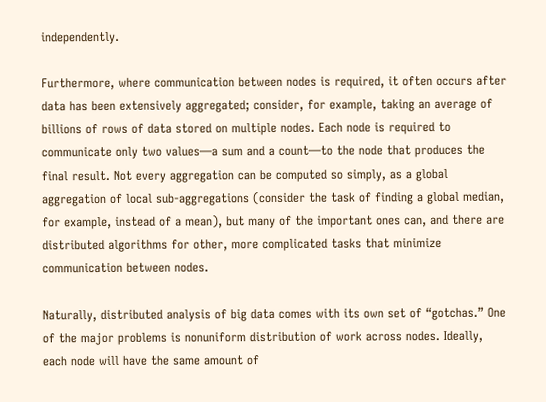independently.

Furthermore, where communication between nodes is required, it often occurs after data has been extensively aggregated; consider, for example, taking an average of billions of rows of data stored on multiple nodes. Each node is required to communicate only two values—a sum and a count—to the node that produces the final result. Not every aggregation can be computed so simply, as a global aggregation of local sub-aggregations (consider the task of finding a global median, for example, instead of a mean), but many of the important ones can, and there are distributed algorithms for other, more complicated tasks that minimize communication between nodes.

Naturally, distributed analysis of big data comes with its own set of “gotchas.” One of the major problems is nonuniform distribution of work across nodes. Ideally, each node will have the same amount of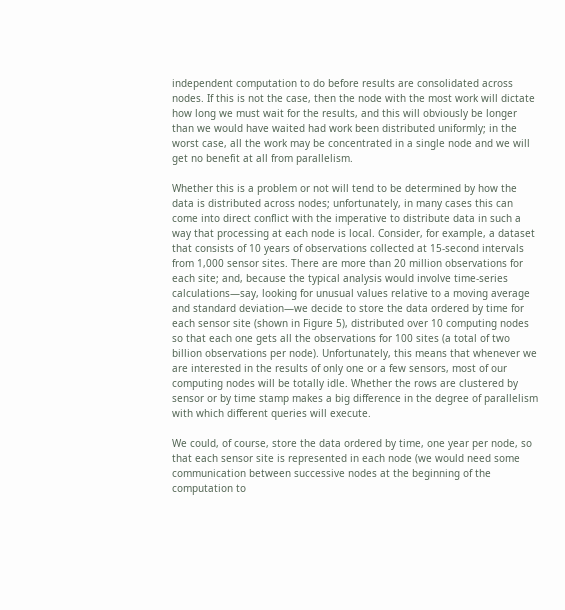independent computation to do before results are consolidated across nodes. If this is not the case, then the node with the most work will dictate how long we must wait for the results, and this will obviously be longer than we would have waited had work been distributed uniformly; in the worst case, all the work may be concentrated in a single node and we will get no benefit at all from parallelism.

Whether this is a problem or not will tend to be determined by how the data is distributed across nodes; unfortunately, in many cases this can come into direct conflict with the imperative to distribute data in such a way that processing at each node is local. Consider, for example, a dataset that consists of 10 years of observations collected at 15-second intervals from 1,000 sensor sites. There are more than 20 million observations for each site; and, because the typical analysis would involve time-series calculations—say, looking for unusual values relative to a moving average and standard deviation—we decide to store the data ordered by time for each sensor site (shown in Figure 5), distributed over 10 computing nodes so that each one gets all the observations for 100 sites (a total of two billion observations per node). Unfortunately, this means that whenever we are interested in the results of only one or a few sensors, most of our computing nodes will be totally idle. Whether the rows are clustered by sensor or by time stamp makes a big difference in the degree of parallelism with which different queries will execute.

We could, of course, store the data ordered by time, one year per node, so that each sensor site is represented in each node (we would need some communication between successive nodes at the beginning of the computation to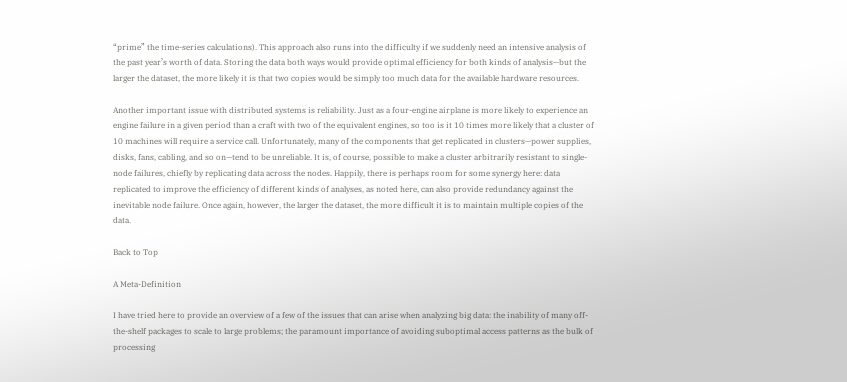“prime” the time-series calculations). This approach also runs into the difficulty if we suddenly need an intensive analysis of the past year’s worth of data. Storing the data both ways would provide optimal efficiency for both kinds of analysis—but the larger the dataset, the more likely it is that two copies would be simply too much data for the available hardware resources.

Another important issue with distributed systems is reliability. Just as a four-engine airplane is more likely to experience an engine failure in a given period than a craft with two of the equivalent engines, so too is it 10 times more likely that a cluster of 10 machines will require a service call. Unfortunately, many of the components that get replicated in clusters—power supplies, disks, fans, cabling, and so on—tend to be unreliable. It is, of course, possible to make a cluster arbitrarily resistant to single-node failures, chiefly by replicating data across the nodes. Happily, there is perhaps room for some synergy here: data replicated to improve the efficiency of different kinds of analyses, as noted here, can also provide redundancy against the inevitable node failure. Once again, however, the larger the dataset, the more difficult it is to maintain multiple copies of the data.

Back to Top

A Meta-Definition

I have tried here to provide an overview of a few of the issues that can arise when analyzing big data: the inability of many off-the-shelf packages to scale to large problems; the paramount importance of avoiding suboptimal access patterns as the bulk of processing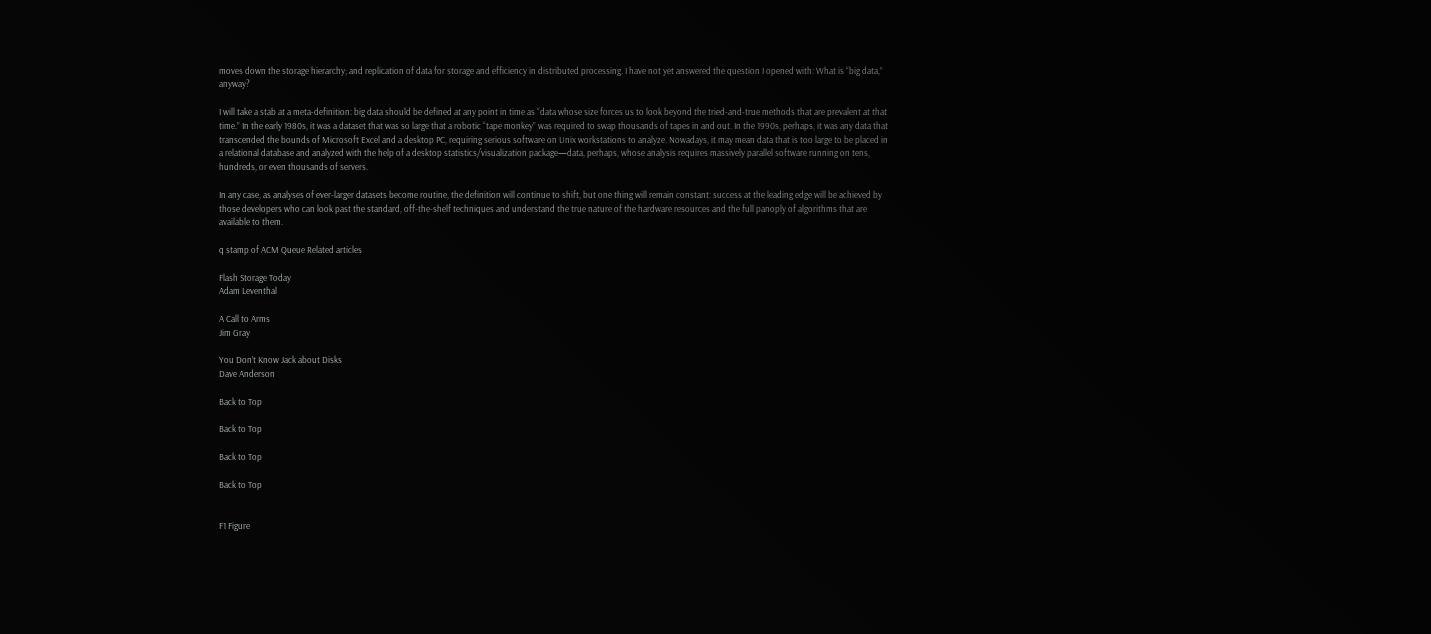moves down the storage hierarchy; and replication of data for storage and efficiency in distributed processing. I have not yet answered the question I opened with: What is “big data,” anyway?

I will take a stab at a meta-definition: big data should be defined at any point in time as “data whose size forces us to look beyond the tried-and-true methods that are prevalent at that time.” In the early 1980s, it was a dataset that was so large that a robotic “tape monkey” was required to swap thousands of tapes in and out. In the 1990s, perhaps, it was any data that transcended the bounds of Microsoft Excel and a desktop PC, requiring serious software on Unix workstations to analyze. Nowadays, it may mean data that is too large to be placed in a relational database and analyzed with the help of a desktop statistics/visualization package—data, perhaps, whose analysis requires massively parallel software running on tens, hundreds, or even thousands of servers.

In any case, as analyses of ever-larger datasets become routine, the definition will continue to shift, but one thing will remain constant: success at the leading edge will be achieved by those developers who can look past the standard, off-the-shelf techniques and understand the true nature of the hardware resources and the full panoply of algorithms that are available to them.

q stamp of ACM Queue Related articles

Flash Storage Today
Adam Leventhal

A Call to Arms
Jim Gray

You Don’t Know Jack about Disks
Dave Anderson

Back to Top

Back to Top

Back to Top

Back to Top


F1 Figure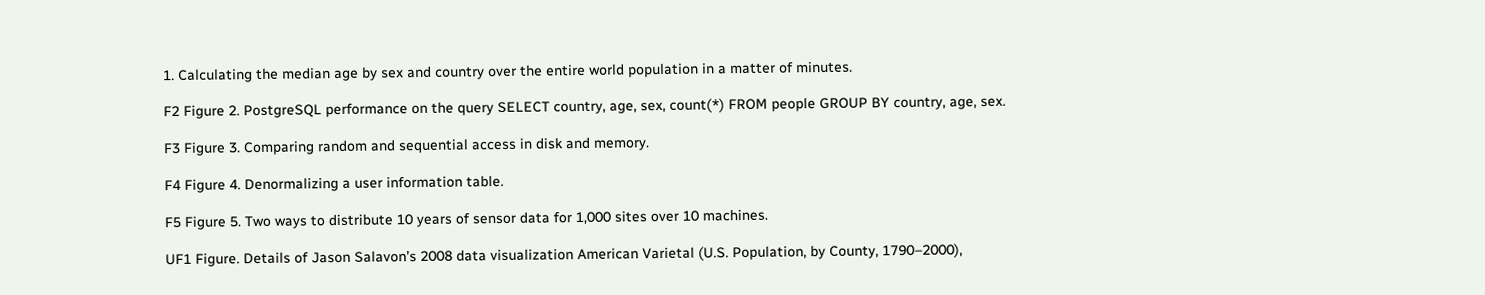1. Calculating the median age by sex and country over the entire world population in a matter of minutes.

F2 Figure 2. PostgreSQL performance on the query SELECT country, age, sex, count(*) FROM people GROUP BY country, age, sex.

F3 Figure 3. Comparing random and sequential access in disk and memory.

F4 Figure 4. Denormalizing a user information table.

F5 Figure 5. Two ways to distribute 10 years of sensor data for 1,000 sites over 10 machines.

UF1 Figure. Details of Jason Salavon’s 2008 data visualization American Varietal (U.S. Population, by County, 1790–2000),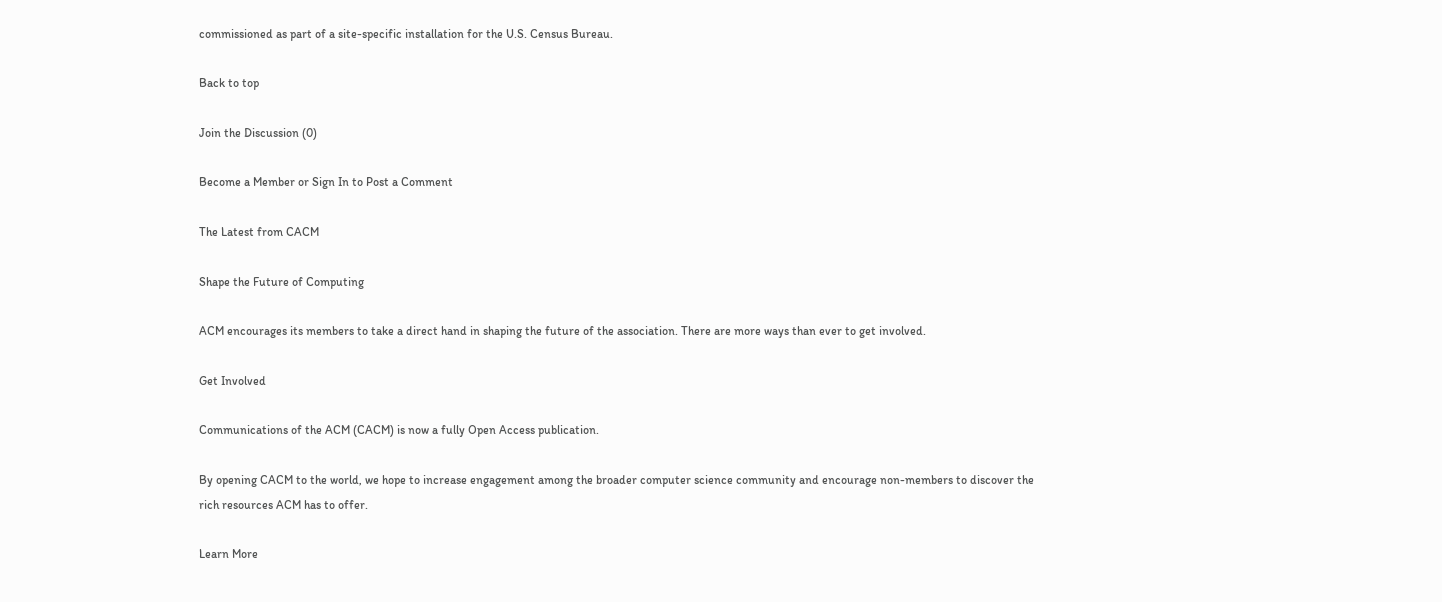commissioned as part of a site-specific installation for the U.S. Census Bureau.

Back to top

Join the Discussion (0)

Become a Member or Sign In to Post a Comment

The Latest from CACM

Shape the Future of Computing

ACM encourages its members to take a direct hand in shaping the future of the association. There are more ways than ever to get involved.

Get Involved

Communications of the ACM (CACM) is now a fully Open Access publication.

By opening CACM to the world, we hope to increase engagement among the broader computer science community and encourage non-members to discover the rich resources ACM has to offer.

Learn More